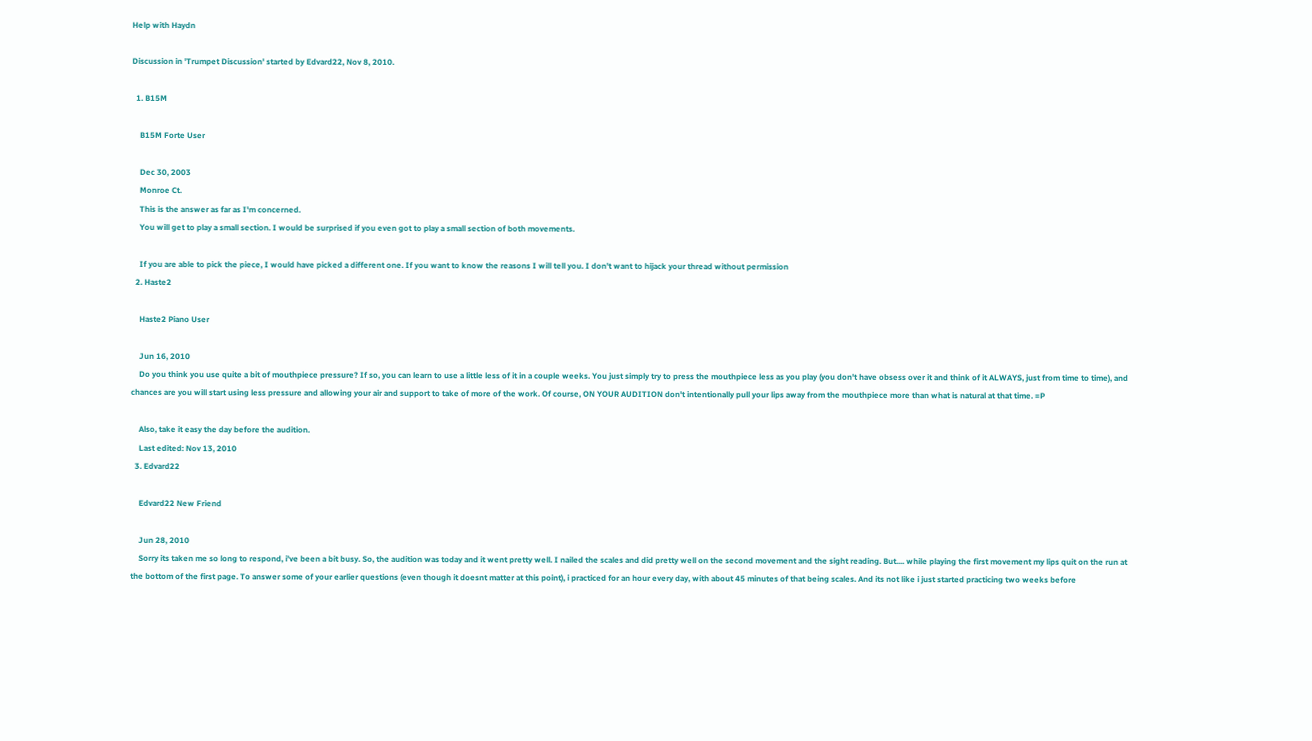Help with Haydn

Discussion in 'Trumpet Discussion' started by Edvard22, Nov 8, 2010.

  1. B15M

    B15M Forte User

    Dec 30, 2003
    Monroe Ct.
    This is the answer as far as I'm concerned.
    You will get to play a small section. I would be surprised if you even got to play a small section of both movements.

    If you are able to pick the piece, I would have picked a different one. If you want to know the reasons I will tell you. I don't want to hijack your thread without permission
  2. Haste2

    Haste2 Piano User

    Jun 16, 2010
    Do you think you use quite a bit of mouthpiece pressure? If so, you can learn to use a little less of it in a couple weeks. You just simply try to press the mouthpiece less as you play (you don't have obsess over it and think of it ALWAYS, just from time to time), and chances are you will start using less pressure and allowing your air and support to take of more of the work. Of course, ON YOUR AUDITION don't intentionally pull your lips away from the mouthpiece more than what is natural at that time. =P

    Also, take it easy the day before the audition.
    Last edited: Nov 13, 2010
  3. Edvard22

    Edvard22 New Friend

    Jun 28, 2010
    Sorry its taken me so long to respond, i've been a bit busy. So, the audition was today and it went pretty well. I nailed the scales and did pretty well on the second movement and the sight reading. But.... while playing the first movement my lips quit on the run at the bottom of the first page. To answer some of your earlier questions (even though it doesnt matter at this point), i practiced for an hour every day, with about 45 minutes of that being scales. And its not like i just started practicing two weeks before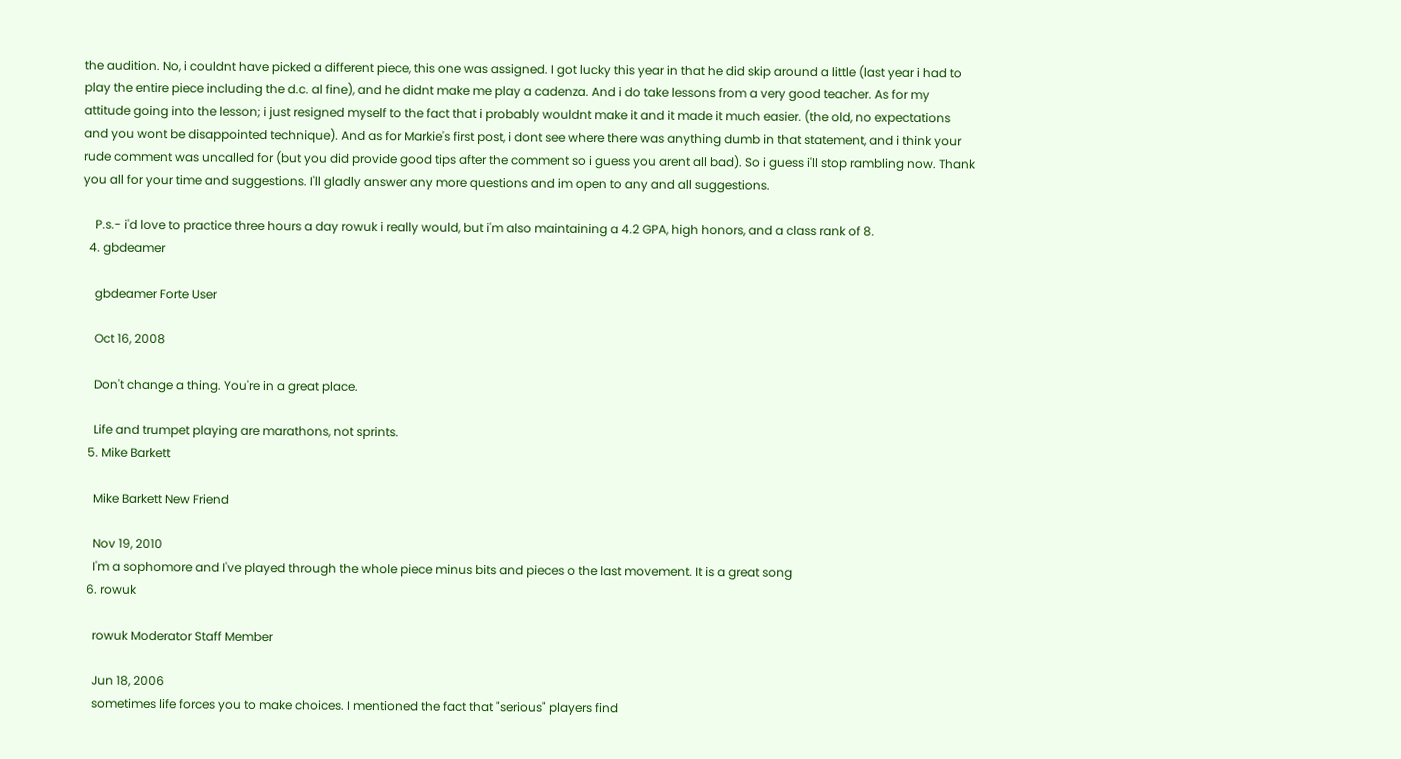the audition. No, i couldnt have picked a different piece, this one was assigned. I got lucky this year in that he did skip around a little (last year i had to play the entire piece including the d.c. al fine), and he didnt make me play a cadenza. And i do take lessons from a very good teacher. As for my attitude going into the lesson; i just resigned myself to the fact that i probably wouldnt make it and it made it much easier. (the old, no expectations and you wont be disappointed technique). And as for Markie's first post, i dont see where there was anything dumb in that statement, and i think your rude comment was uncalled for (but you did provide good tips after the comment so i guess you arent all bad). So i guess i'll stop rambling now. Thank you all for your time and suggestions. I'll gladly answer any more questions and im open to any and all suggestions.

    P.s.- i'd love to practice three hours a day rowuk i really would, but i'm also maintaining a 4.2 GPA, high honors, and a class rank of 8.
  4. gbdeamer

    gbdeamer Forte User

    Oct 16, 2008

    Don't change a thing. You're in a great place.

    Life and trumpet playing are marathons, not sprints.
  5. Mike Barkett

    Mike Barkett New Friend

    Nov 19, 2010
    I'm a sophomore and I've played through the whole piece minus bits and pieces o the last movement. It is a great song
  6. rowuk

    rowuk Moderator Staff Member

    Jun 18, 2006
    sometimes life forces you to make choices. I mentioned the fact that "serious" players find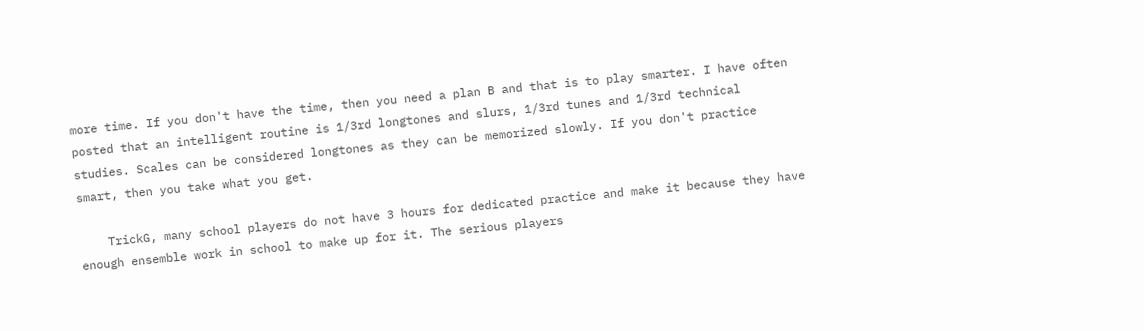more time. If you don't have the time, then you need a plan B and that is to play smarter. I have often posted that an intelligent routine is 1/3rd longtones and slurs, 1/3rd tunes and 1/3rd technical studies. Scales can be considered longtones as they can be memorized slowly. If you don't practice smart, then you take what you get.

    TrickG, many school players do not have 3 hours for dedicated practice and make it because they have enough ensemble work in school to make up for it. The serious players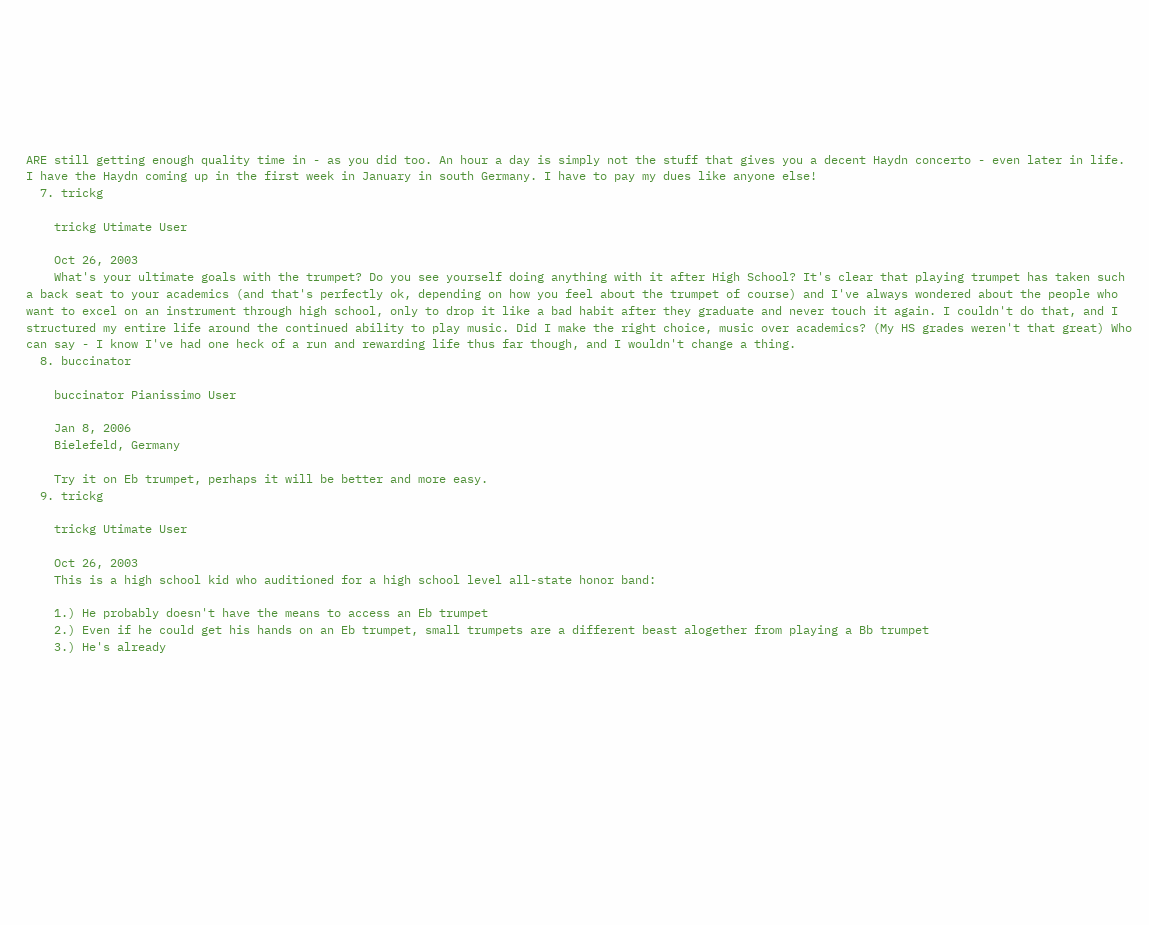ARE still getting enough quality time in - as you did too. An hour a day is simply not the stuff that gives you a decent Haydn concerto - even later in life. I have the Haydn coming up in the first week in January in south Germany. I have to pay my dues like anyone else!
  7. trickg

    trickg Utimate User

    Oct 26, 2003
    What's your ultimate goals with the trumpet? Do you see yourself doing anything with it after High School? It's clear that playing trumpet has taken such a back seat to your academics (and that's perfectly ok, depending on how you feel about the trumpet of course) and I've always wondered about the people who want to excel on an instrument through high school, only to drop it like a bad habit after they graduate and never touch it again. I couldn't do that, and I structured my entire life around the continued ability to play music. Did I make the right choice, music over academics? (My HS grades weren't that great) Who can say - I know I've had one heck of a run and rewarding life thus far though, and I wouldn't change a thing.
  8. buccinator

    buccinator Pianissimo User

    Jan 8, 2006
    Bielefeld, Germany

    Try it on Eb trumpet, perhaps it will be better and more easy.
  9. trickg

    trickg Utimate User

    Oct 26, 2003
    This is a high school kid who auditioned for a high school level all-state honor band:

    1.) He probably doesn't have the means to access an Eb trumpet
    2.) Even if he could get his hands on an Eb trumpet, small trumpets are a different beast alogether from playing a Bb trumpet
    3.) He's already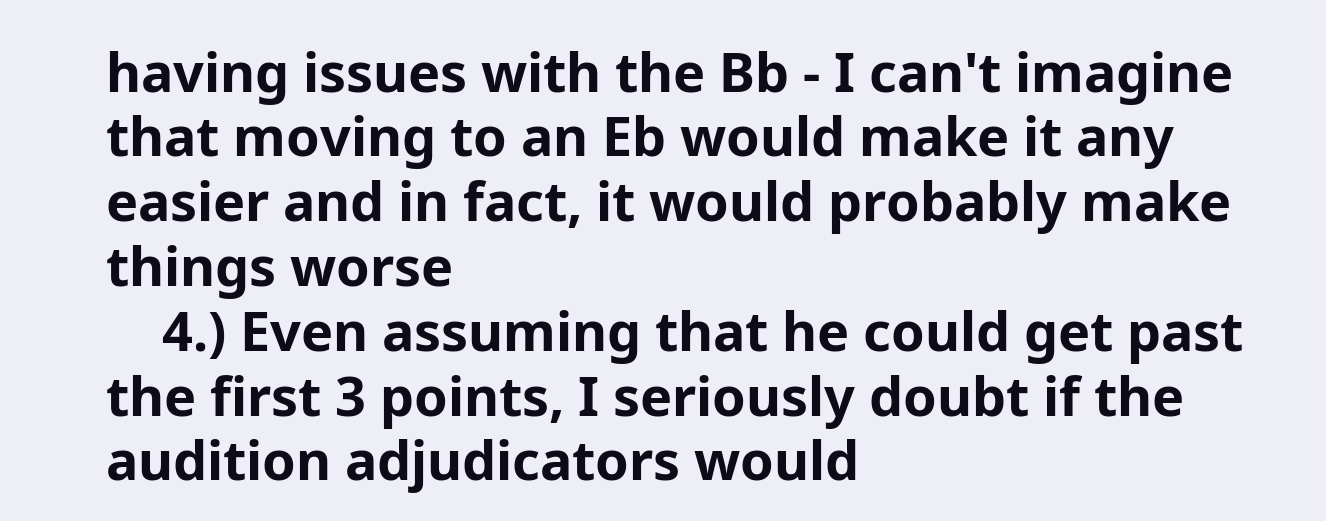having issues with the Bb - I can't imagine that moving to an Eb would make it any easier and in fact, it would probably make things worse
    4.) Even assuming that he could get past the first 3 points, I seriously doubt if the audition adjudicators would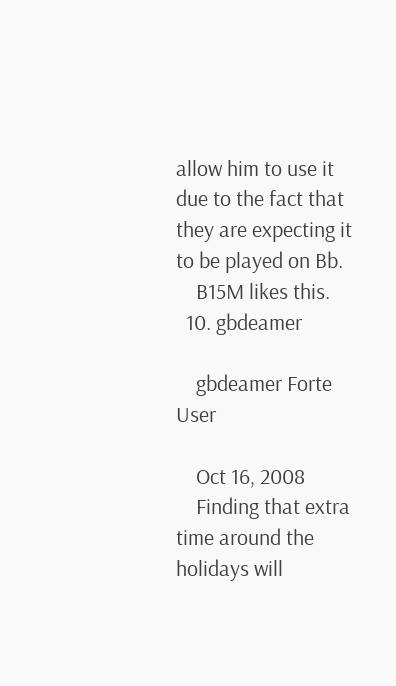allow him to use it due to the fact that they are expecting it to be played on Bb.
    B15M likes this.
  10. gbdeamer

    gbdeamer Forte User

    Oct 16, 2008
    Finding that extra time around the holidays will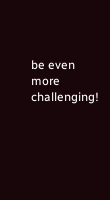be even more challenging!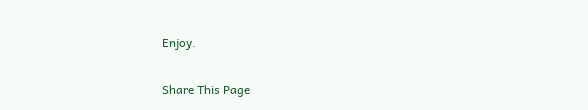Enjoy.

Share This Page